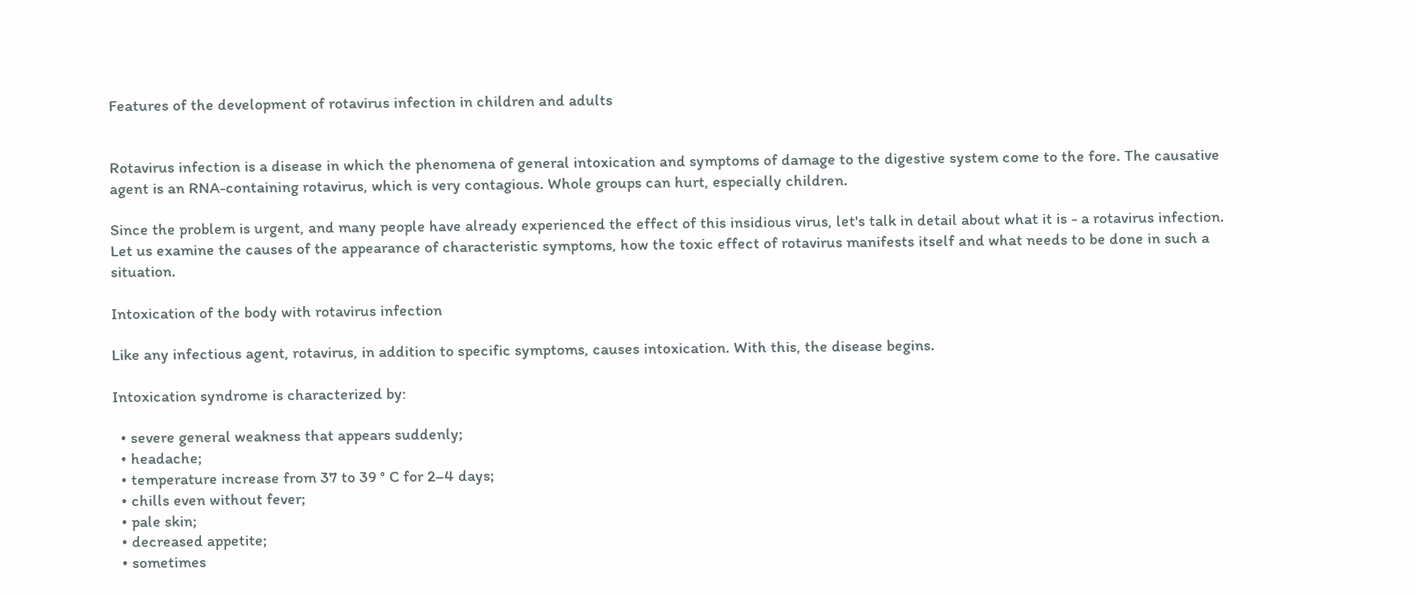Features of the development of rotavirus infection in children and adults


Rotavirus infection is a disease in which the phenomena of general intoxication and symptoms of damage to the digestive system come to the fore. The causative agent is an RNA-containing rotavirus, which is very contagious. Whole groups can hurt, especially children.

Since the problem is urgent, and many people have already experienced the effect of this insidious virus, let's talk in detail about what it is - a rotavirus infection. Let us examine the causes of the appearance of characteristic symptoms, how the toxic effect of rotavirus manifests itself and what needs to be done in such a situation.

Intoxication of the body with rotavirus infection

Like any infectious agent, rotavirus, in addition to specific symptoms, causes intoxication. With this, the disease begins.

Intoxication syndrome is characterized by:

  • severe general weakness that appears suddenly;
  • headache;
  • temperature increase from 37 to 39 ° C for 2–4 days;
  • chills even without fever;
  • pale skin;
  • decreased appetite;
  • sometimes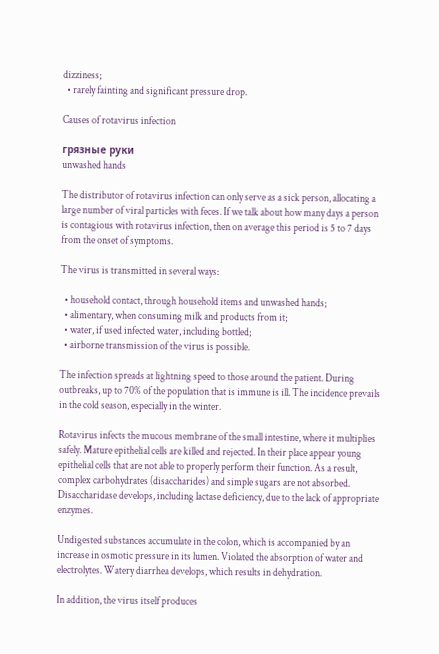dizziness;
  • rarely fainting and significant pressure drop.

Causes of rotavirus infection

грязные руки
unwashed hands

The distributor of rotavirus infection can only serve as a sick person, allocating a large number of viral particles with feces. If we talk about how many days a person is contagious with rotavirus infection, then on average this period is 5 to 7 days from the onset of symptoms.

The virus is transmitted in several ways:

  • household contact, through household items and unwashed hands;
  • alimentary, when consuming milk and products from it;
  • water, if used infected water, including bottled;
  • airborne transmission of the virus is possible.

The infection spreads at lightning speed to those around the patient. During outbreaks, up to 70% of the population that is immune is ill. The incidence prevails in the cold season, especially in the winter.

Rotavirus infects the mucous membrane of the small intestine, where it multiplies safely. Mature epithelial cells are killed and rejected. In their place appear young epithelial cells that are not able to properly perform their function. As a result, complex carbohydrates (disaccharides) and simple sugars are not absorbed. Disaccharidase develops, including lactase deficiency, due to the lack of appropriate enzymes.

Undigested substances accumulate in the colon, which is accompanied by an increase in osmotic pressure in its lumen. Violated the absorption of water and electrolytes. Watery diarrhea develops, which results in dehydration.

In addition, the virus itself produces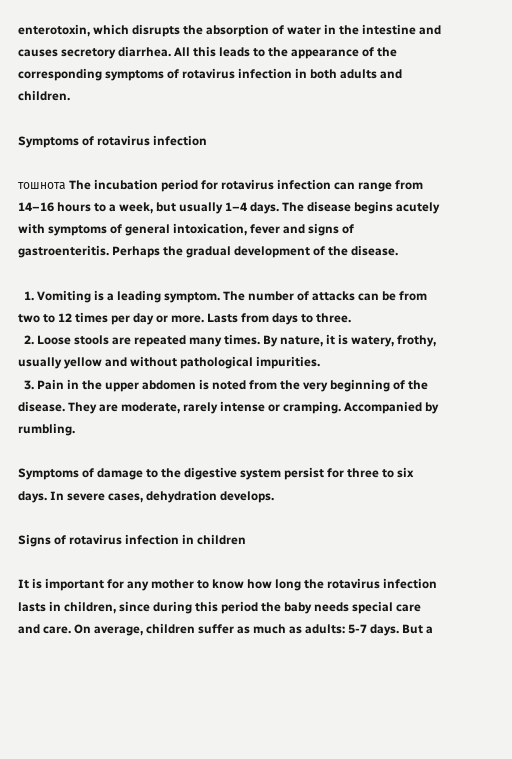enterotoxin, which disrupts the absorption of water in the intestine and causes secretory diarrhea. All this leads to the appearance of the corresponding symptoms of rotavirus infection in both adults and children.

Symptoms of rotavirus infection

тошнота The incubation period for rotavirus infection can range from 14–16 hours to a week, but usually 1–4 days. The disease begins acutely with symptoms of general intoxication, fever and signs of gastroenteritis. Perhaps the gradual development of the disease.

  1. Vomiting is a leading symptom. The number of attacks can be from two to 12 times per day or more. Lasts from days to three.
  2. Loose stools are repeated many times. By nature, it is watery, frothy, usually yellow and without pathological impurities.
  3. Pain in the upper abdomen is noted from the very beginning of the disease. They are moderate, rarely intense or cramping. Accompanied by rumbling.

Symptoms of damage to the digestive system persist for three to six days. In severe cases, dehydration develops.

Signs of rotavirus infection in children

It is important for any mother to know how long the rotavirus infection lasts in children, since during this period the baby needs special care and care. On average, children suffer as much as adults: 5-7 days. But a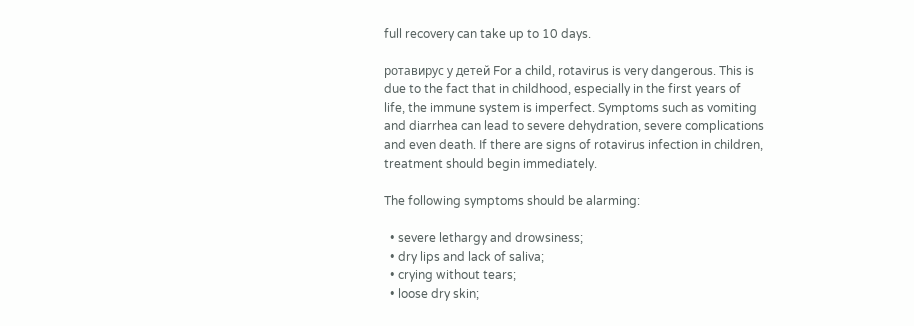full recovery can take up to 10 days.

ротавирус у детей For a child, rotavirus is very dangerous. This is due to the fact that in childhood, especially in the first years of life, the immune system is imperfect. Symptoms such as vomiting and diarrhea can lead to severe dehydration, severe complications and even death. If there are signs of rotavirus infection in children, treatment should begin immediately.

The following symptoms should be alarming:

  • severe lethargy and drowsiness;
  • dry lips and lack of saliva;
  • crying without tears;
  • loose dry skin;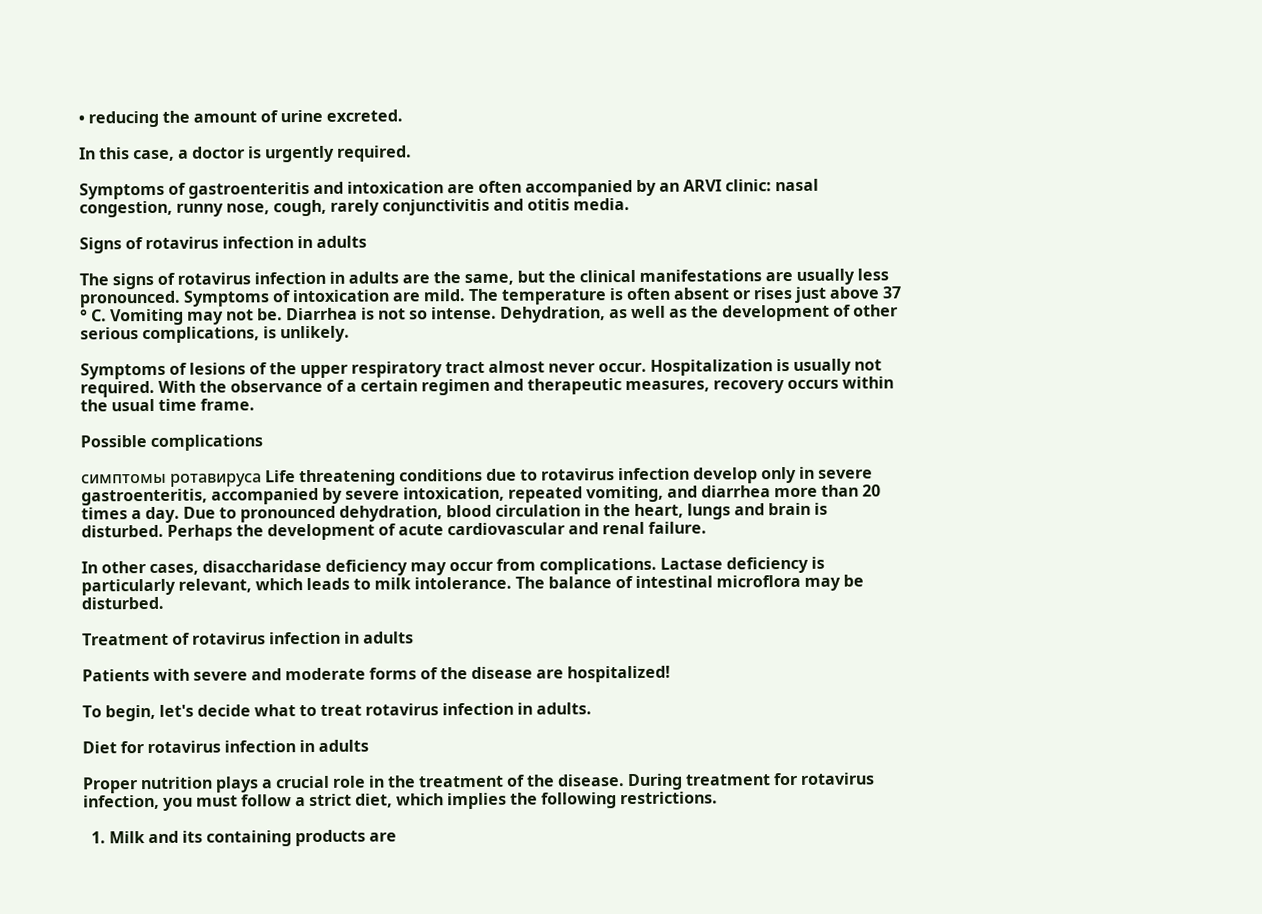• reducing the amount of urine excreted.

In this case, a doctor is urgently required.

Symptoms of gastroenteritis and intoxication are often accompanied by an ARVI clinic: nasal congestion, runny nose, cough, rarely conjunctivitis and otitis media.

Signs of rotavirus infection in adults

The signs of rotavirus infection in adults are the same, but the clinical manifestations are usually less pronounced. Symptoms of intoxication are mild. The temperature is often absent or rises just above 37 ° C. Vomiting may not be. Diarrhea is not so intense. Dehydration, as well as the development of other serious complications, is unlikely.

Symptoms of lesions of the upper respiratory tract almost never occur. Hospitalization is usually not required. With the observance of a certain regimen and therapeutic measures, recovery occurs within the usual time frame.

Possible complications

симптомы ротавируса Life threatening conditions due to rotavirus infection develop only in severe gastroenteritis, accompanied by severe intoxication, repeated vomiting, and diarrhea more than 20 times a day. Due to pronounced dehydration, blood circulation in the heart, lungs and brain is disturbed. Perhaps the development of acute cardiovascular and renal failure.

In other cases, disaccharidase deficiency may occur from complications. Lactase deficiency is particularly relevant, which leads to milk intolerance. The balance of intestinal microflora may be disturbed.

Treatment of rotavirus infection in adults

Patients with severe and moderate forms of the disease are hospitalized!

To begin, let's decide what to treat rotavirus infection in adults.

Diet for rotavirus infection in adults

Proper nutrition plays a crucial role in the treatment of the disease. During treatment for rotavirus infection, you must follow a strict diet, which implies the following restrictions.

  1. Milk and its containing products are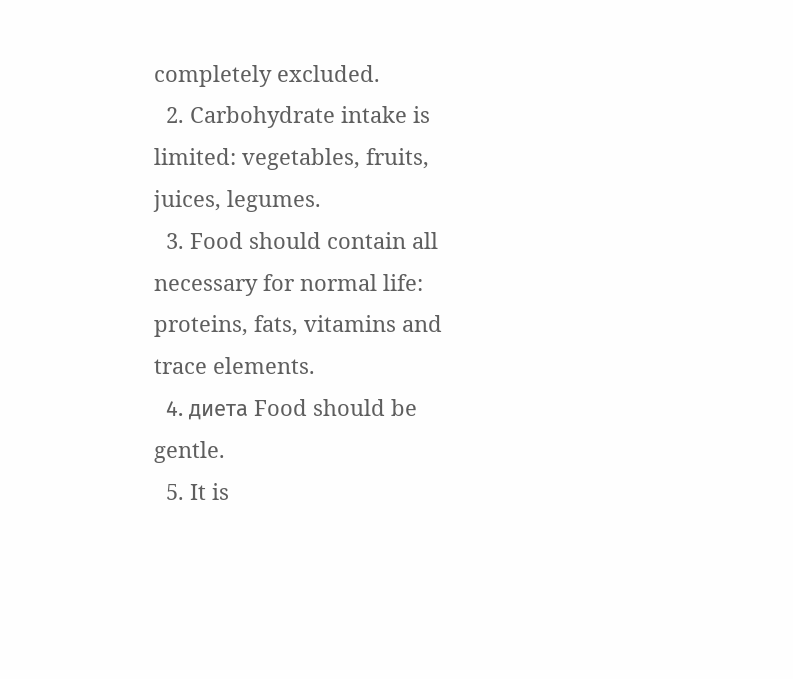completely excluded.
  2. Carbohydrate intake is limited: vegetables, fruits, juices, legumes.
  3. Food should contain all necessary for normal life: proteins, fats, vitamins and trace elements.
  4. диета Food should be gentle.
  5. It is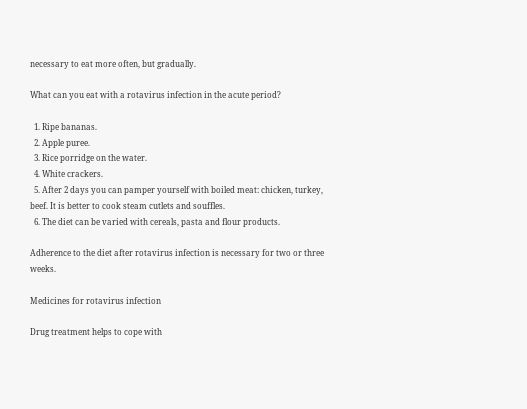necessary to eat more often, but gradually.

What can you eat with a rotavirus infection in the acute period?

  1. Ripe bananas.
  2. Apple puree.
  3. Rice porridge on the water.
  4. White crackers.
  5. After 2 days you can pamper yourself with boiled meat: chicken, turkey, beef. It is better to cook steam cutlets and souffles.
  6. The diet can be varied with cereals, pasta and flour products.

Adherence to the diet after rotavirus infection is necessary for two or three weeks.

Medicines for rotavirus infection

Drug treatment helps to cope with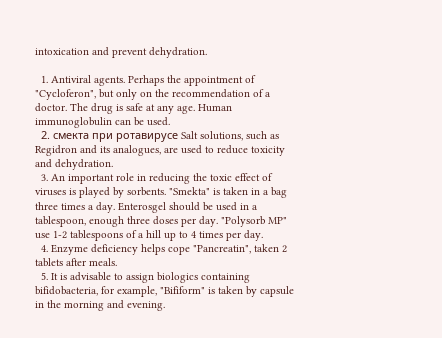intoxication and prevent dehydration.

  1. Antiviral agents. Perhaps the appointment of "Cycloferon", but only on the recommendation of a doctor. The drug is safe at any age. Human immunoglobulin can be used.
  2. смекта при ротавирусе Salt solutions, such as Regidron and its analogues, are used to reduce toxicity and dehydration.
  3. An important role in reducing the toxic effect of viruses is played by sorbents. "Smekta" is taken in a bag three times a day. Enterosgel should be used in a tablespoon, enough three doses per day. "Polysorb MP" use 1-2 tablespoons of a hill up to 4 times per day.
  4. Enzyme deficiency helps cope "Pancreatin", taken 2 tablets after meals.
  5. It is advisable to assign biologics containing bifidobacteria, for example, "Bifiform" is taken by capsule in the morning and evening.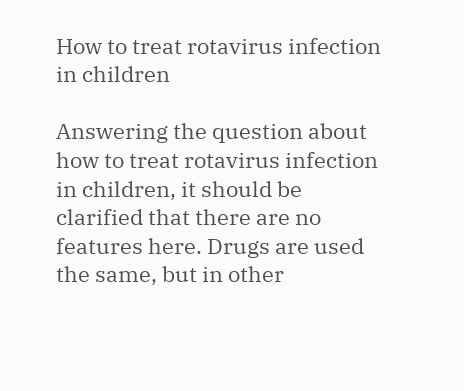How to treat rotavirus infection in children

Answering the question about how to treat rotavirus infection in children, it should be clarified that there are no features here. Drugs are used the same, but in other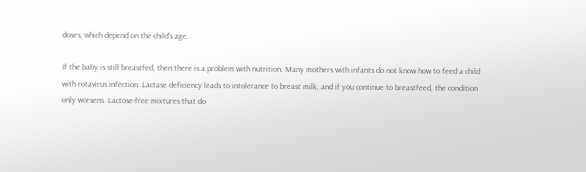doses, which depend on the child's age.

If the baby is still breastfed, then there is a problem with nutrition. Many mothers with infants do not know how to feed a child with rotavirus infection. Lactase deficiency leads to intolerance to breast milk, and if you continue to breastfeed, the condition only worsens. Lactose-free mixtures that do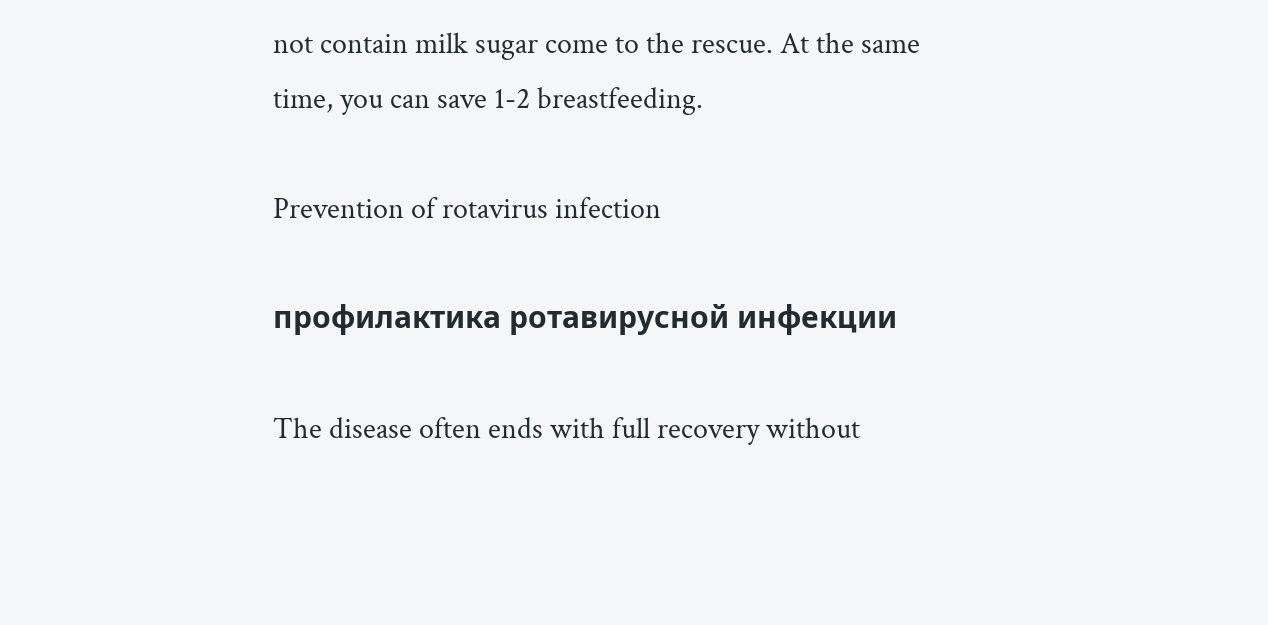not contain milk sugar come to the rescue. At the same time, you can save 1-2 breastfeeding.

Prevention of rotavirus infection

профилактика ротавирусной инфекции

The disease often ends with full recovery without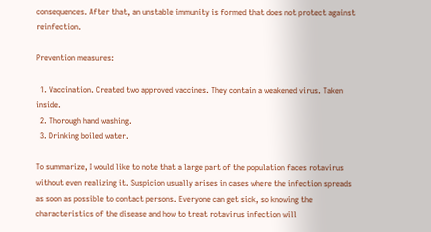consequences. After that, an unstable immunity is formed that does not protect against reinfection.

Prevention measures:

  1. Vaccination. Created two approved vaccines. They contain a weakened virus. Taken inside.
  2. Thorough hand washing.
  3. Drinking boiled water.

To summarize, I would like to note that a large part of the population faces rotavirus without even realizing it. Suspicion usually arises in cases where the infection spreads as soon as possible to contact persons. Everyone can get sick, so knowing the characteristics of the disease and how to treat rotavirus infection will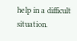help in a difficult situation.